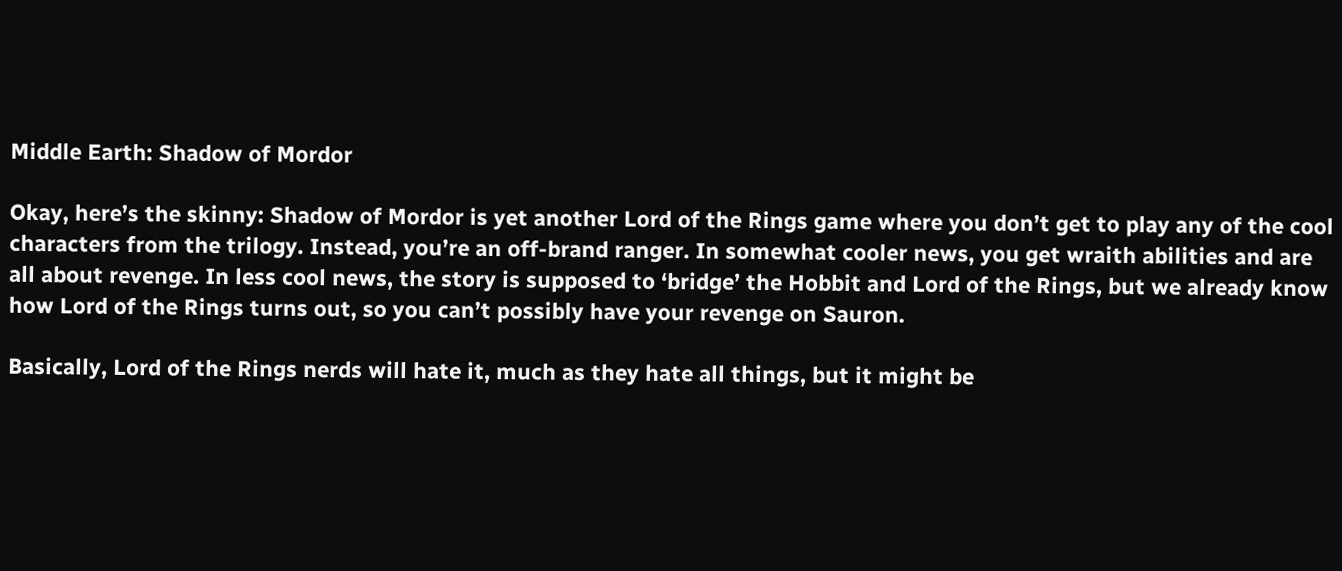Middle Earth: Shadow of Mordor

Okay, here’s the skinny: Shadow of Mordor is yet another Lord of the Rings game where you don’t get to play any of the cool characters from the trilogy. Instead, you’re an off-brand ranger. In somewhat cooler news, you get wraith abilities and are all about revenge. In less cool news, the story is supposed to ‘bridge’ the Hobbit and Lord of the Rings, but we already know how Lord of the Rings turns out, so you can’t possibly have your revenge on Sauron.

Basically, Lord of the Rings nerds will hate it, much as they hate all things, but it might be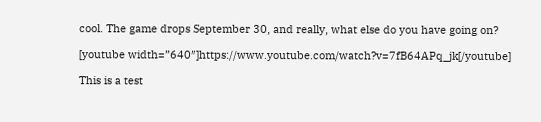cool. The game drops September 30, and really, what else do you have going on?

[youtube width=”640″]https://www.youtube.com/watch?v=7fB64APq_jk[/youtube]

This is a test